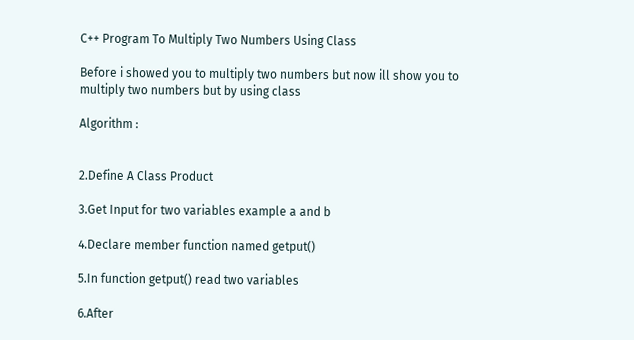C++ Program To Multiply Two Numbers Using Class

Before i showed you to multiply two numbers but now ill show you to multiply two numbers but by using class

Algorithm :


2.Define A Class Product

3.Get Input for two variables example a and b

4.Declare member function named getput()

5.In function getput() read two variables

6.After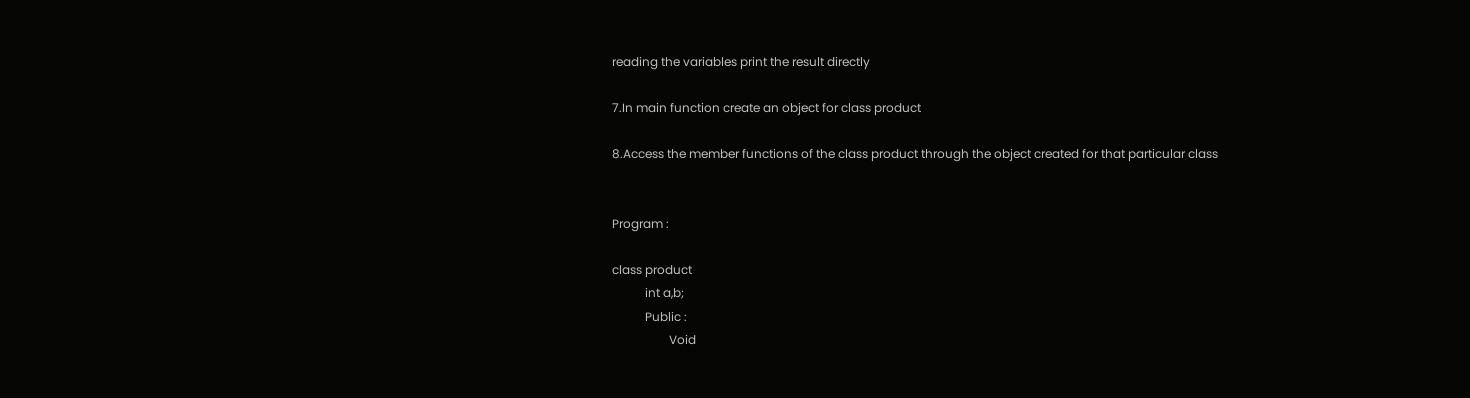reading the variables print the result directly

7.In main function create an object for class product

8.Access the member functions of the class product through the object created for that particular class


Program :

class product
           int a,b;
           Public :
                   Void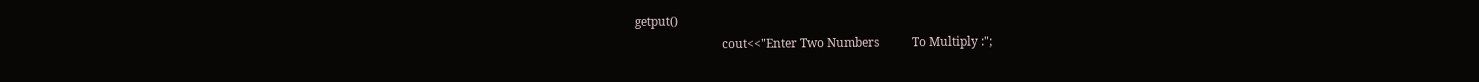getput()
                             cout<<"Enter Two Numbers           To Multiply :";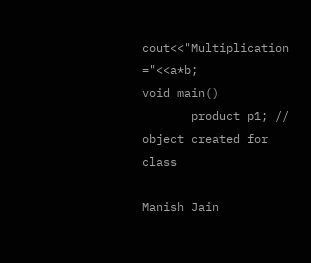cout<<"Multiplication ="<<a*b;
void main()
       product p1; // object created for class

Manish Jain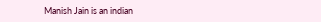Manish Jain is an indian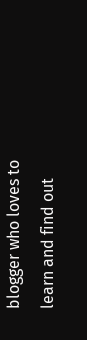blogger who loves to learn and find out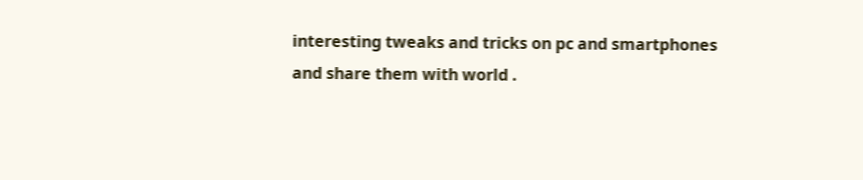interesting tweaks and tricks on pc and smartphones and share them with world .